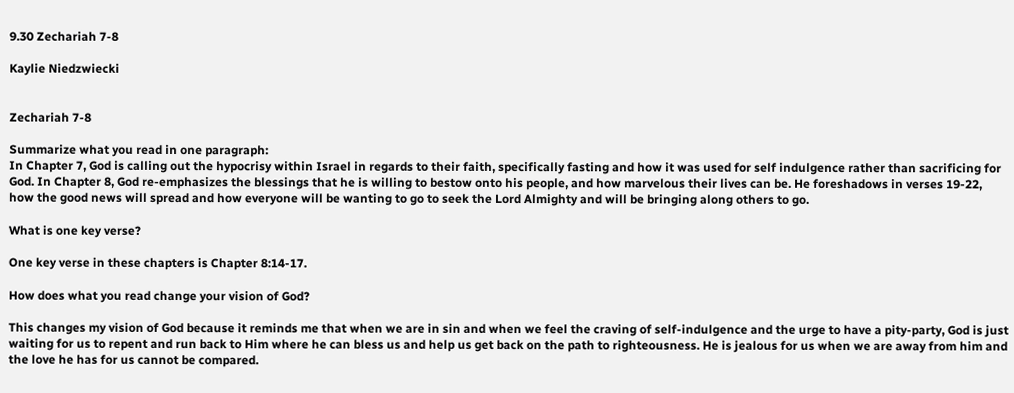9.30 Zechariah 7-8

Kaylie Niedzwiecki


Zechariah 7-8

Summarize what you read in one paragraph:
In Chapter 7, God is calling out the hypocrisy within Israel in regards to their faith, specifically fasting and how it was used for self indulgence rather than sacrificing for God. In Chapter 8, God re-emphasizes the blessings that he is willing to bestow onto his people, and how marvelous their lives can be. He foreshadows in verses 19-22, how the good news will spread and how everyone will be wanting to go to seek the Lord Almighty and will be bringing along others to go.

What is one key verse?

One key verse in these chapters is Chapter 8:14-17.

How does what you read change your vision of God?

This changes my vision of God because it reminds me that when we are in sin and when we feel the craving of self-indulgence and the urge to have a pity-party, God is just waiting for us to repent and run back to Him where he can bless us and help us get back on the path to righteousness. He is jealous for us when we are away from him and the love he has for us cannot be compared.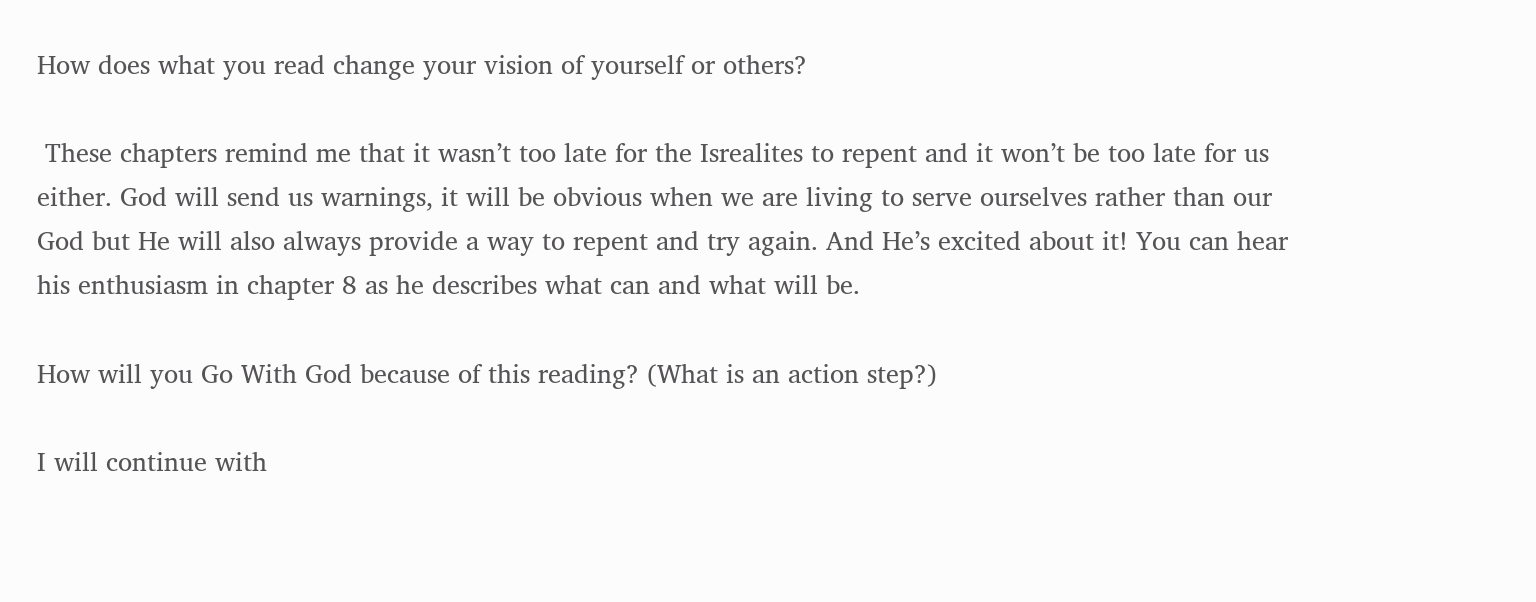How does what you read change your vision of yourself or others?

 These chapters remind me that it wasn’t too late for the Isrealites to repent and it won’t be too late for us either. God will send us warnings, it will be obvious when we are living to serve ourselves rather than our God but He will also always provide a way to repent and try again. And He’s excited about it! You can hear his enthusiasm in chapter 8 as he describes what can and what will be.

How will you Go With God because of this reading? (What is an action step?)

I will continue with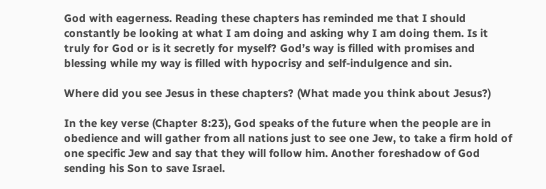God with eagerness. Reading these chapters has reminded me that I should constantly be looking at what I am doing and asking why I am doing them. Is it truly for God or is it secretly for myself? God’s way is filled with promises and blessing while my way is filled with hypocrisy and self-indulgence and sin.

Where did you see Jesus in these chapters? (What made you think about Jesus?)

In the key verse (Chapter 8:23), God speaks of the future when the people are in obedience and will gather from all nations just to see one Jew, to take a firm hold of one specific Jew and say that they will follow him. Another foreshadow of God sending his Son to save Israel.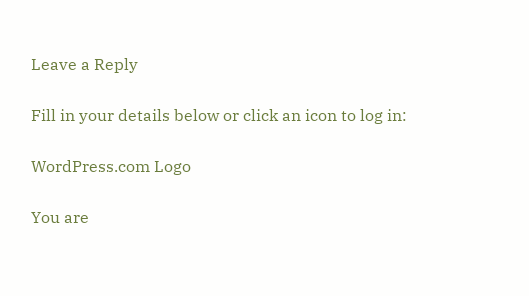Leave a Reply

Fill in your details below or click an icon to log in:

WordPress.com Logo

You are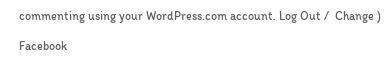commenting using your WordPress.com account. Log Out /  Change )

Facebook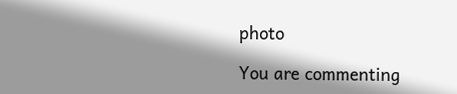photo

You are commenting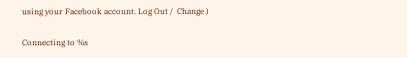using your Facebook account. Log Out /  Change )

Connecting to %s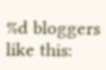%d bloggers like this: